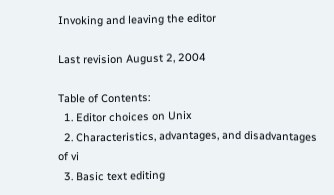Invoking and leaving the editor

Last revision August 2, 2004

Table of Contents:
  1. Editor choices on Unix
  2. Characteristics, advantages, and disadvantages of vi
  3. Basic text editing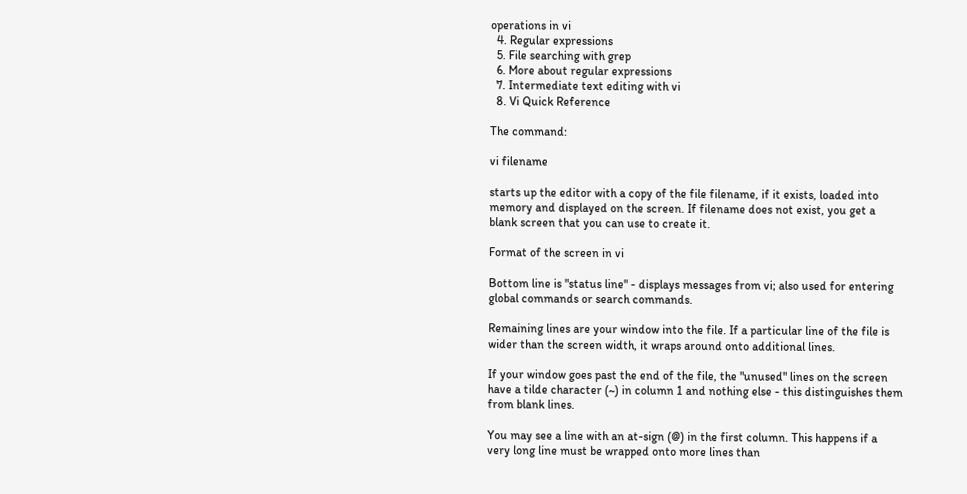operations in vi
  4. Regular expressions
  5. File searching with grep
  6. More about regular expressions
  7. Intermediate text editing with vi
  8. Vi Quick Reference

The command:

vi filename

starts up the editor with a copy of the file filename, if it exists, loaded into memory and displayed on the screen. If filename does not exist, you get a blank screen that you can use to create it.

Format of the screen in vi

Bottom line is "status line" - displays messages from vi; also used for entering global commands or search commands.

Remaining lines are your window into the file. If a particular line of the file is wider than the screen width, it wraps around onto additional lines.

If your window goes past the end of the file, the "unused" lines on the screen have a tilde character (~) in column 1 and nothing else - this distinguishes them from blank lines.

You may see a line with an at-sign (@) in the first column. This happens if a very long line must be wrapped onto more lines than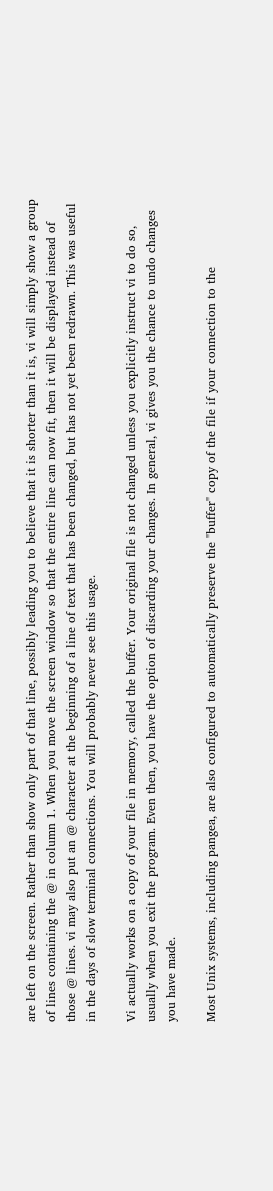are left on the screen. Rather than show only part of that line, possibly leading you to believe that it is shorter than it is, vi will simply show a group of lines containing the @ in column 1. When you move the screen window so that the entire line can now fit, then it will be displayed instead of those @ lines. vi may also put an @ character at the beginning of a line of text that has been changed, but has not yet been redrawn. This was useful in the days of slow terminal connections. You will probably never see this usage.

Vi actually works on a copy of your file in memory, called the buffer. Your original file is not changed unless you explicitly instruct vi to do so, usually when you exit the program. Even then, you have the option of discarding your changes. In general, vi gives you the chance to undo changes you have made.

Most Unix systems, including pangea, are also configured to automatically preserve the "buffer" copy of the file if your connection to the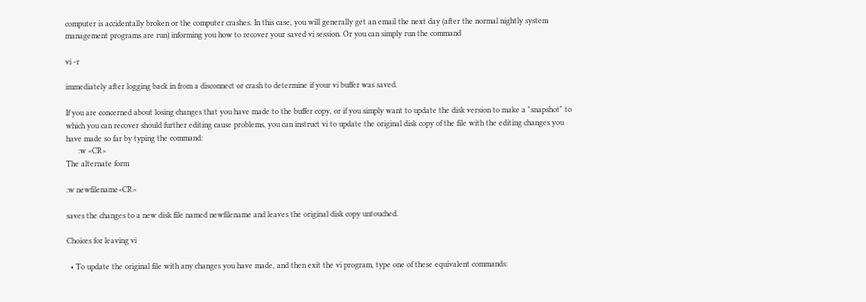computer is accidentally broken or the computer crashes. In this case, you will generally get an email the next day (after the normal nightly system management programs are run) informing you how to recover your saved vi session. Or you can simply run the command

vi -r

immediately after logging back in from a disconnect or crash to determine if your vi buffer was saved.

If you are concerned about losing changes that you have made to the buffer copy, or if you simply want to update the disk version to make a "snapshot" to which you can recover should further editing cause problems, you can instruct vi to update the original disk copy of the file with the editing changes you have made so far by typing the command:
      :w <CR>
The alternate form

:w newfilename<CR>

saves the changes to a new disk file named newfilename and leaves the original disk copy untouched.

Choices for leaving vi

  • To update the original file with any changes you have made, and then exit the vi program, type one of these equivalent commands: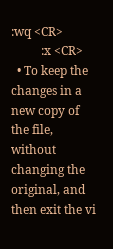:wq <CR>
          :x <CR>
  • To keep the changes in a new copy of the file, without changing the original, and then exit the vi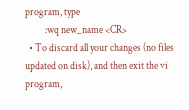program, type
          :wq new_name <CR>
  • To discard all your changes (no files updated on disk), and then exit the vi program,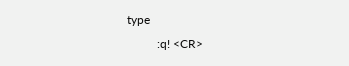type
          :q! <CR>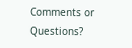Comments or Questions?